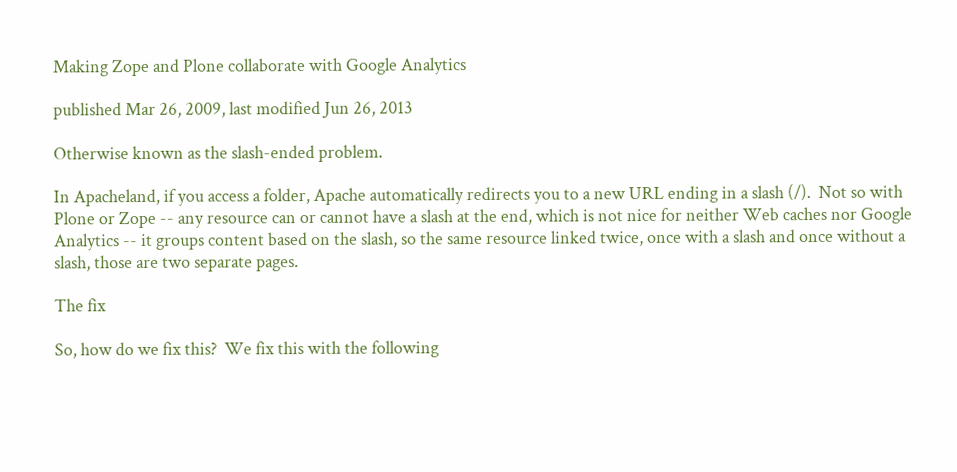Making Zope and Plone collaborate with Google Analytics

published Mar 26, 2009, last modified Jun 26, 2013

Otherwise known as the slash-ended problem.

In Apacheland, if you access a folder, Apache automatically redirects you to a new URL ending in a slash (/).  Not so with Plone or Zope -- any resource can or cannot have a slash at the end, which is not nice for neither Web caches nor Google Analytics -- it groups content based on the slash, so the same resource linked twice, once with a slash and once without a slash, those are two separate pages.

The fix

So, how do we fix this?  We fix this with the following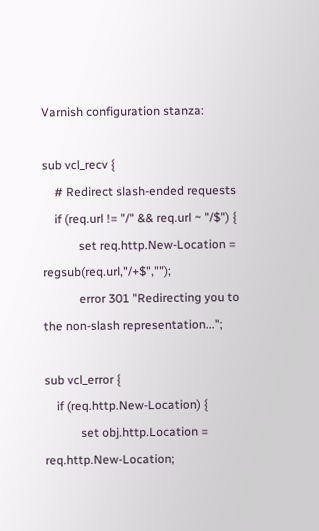Varnish configuration stanza:

sub vcl_recv {
    # Redirect slash-ended requests
    if (req.url != "/" && req.url ~ "/$") {
            set req.http.New-Location = regsub(req.url,"/+$","");
            error 301 "Redirecting you to the non-slash representation...";

sub vcl_error {
    if (req.http.New-Location) {
            set obj.http.Location = req.http.New-Location;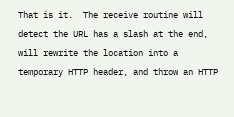That is it.  The receive routine will detect the URL has a slash at the end, will rewrite the location into a temporary HTTP header, and throw an HTTP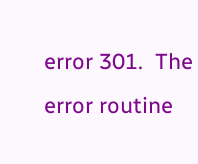error 301.  The error routine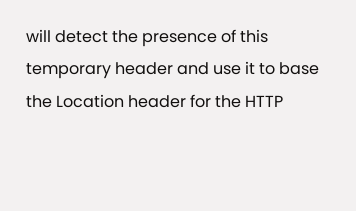will detect the presence of this temporary header and use it to base the Location header for the HTTP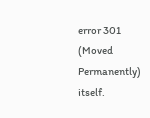error 301 (Moved Permanently) itself.